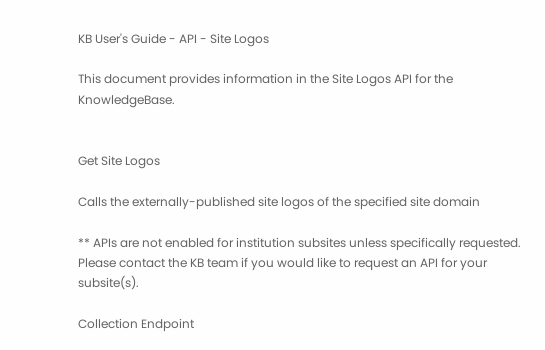KB User's Guide - API - Site Logos

This document provides information in the Site Logos API for the KnowledgeBase.


Get Site Logos

Calls the externally-published site logos of the specified site domain

** APIs are not enabled for institution subsites unless specifically requested. Please contact the KB team if you would like to request an API for your subsite(s).

Collection Endpoint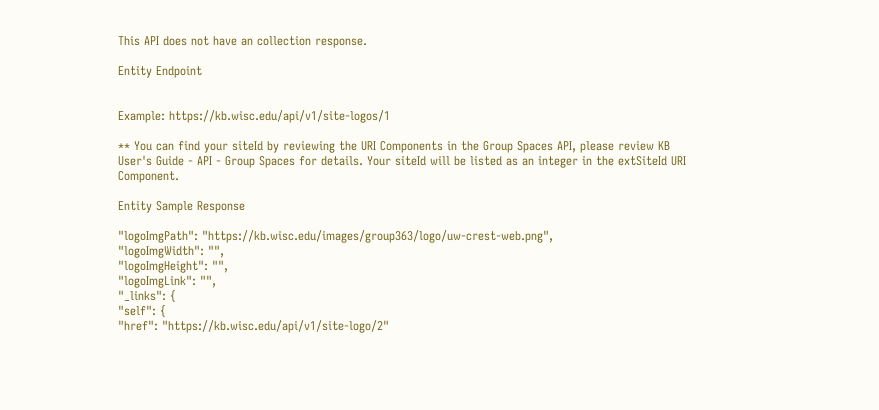This API does not have an collection response.

Entity Endpoint


Example: https://kb.wisc.edu/api/v1/site-logos/1

** You can find your siteId by reviewing the URI Components in the Group Spaces API, please review KB User's Guide - API - Group Spaces for details. Your siteId will be listed as an integer in the extSiteId URI Component.

Entity Sample Response

"logoImgPath": "https://kb.wisc.edu/images/group363/logo/uw-crest-web.png",
"logoImgWidth": "",
"logoImgHeight": "",
"logoImgLink": "",
"_links": {
"self": {
"href": "https://kb.wisc.edu/api/v1/site-logo/2"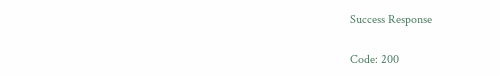Success Response

Code: 200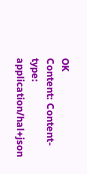OK
Content: Content-type: application/hal+json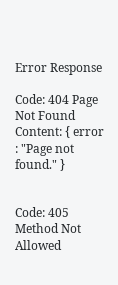Error Response

Code: 404 Page Not Found
Content: { error : "Page not found." }


Code: 405 Method Not Allowed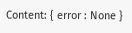Content: { error : None }